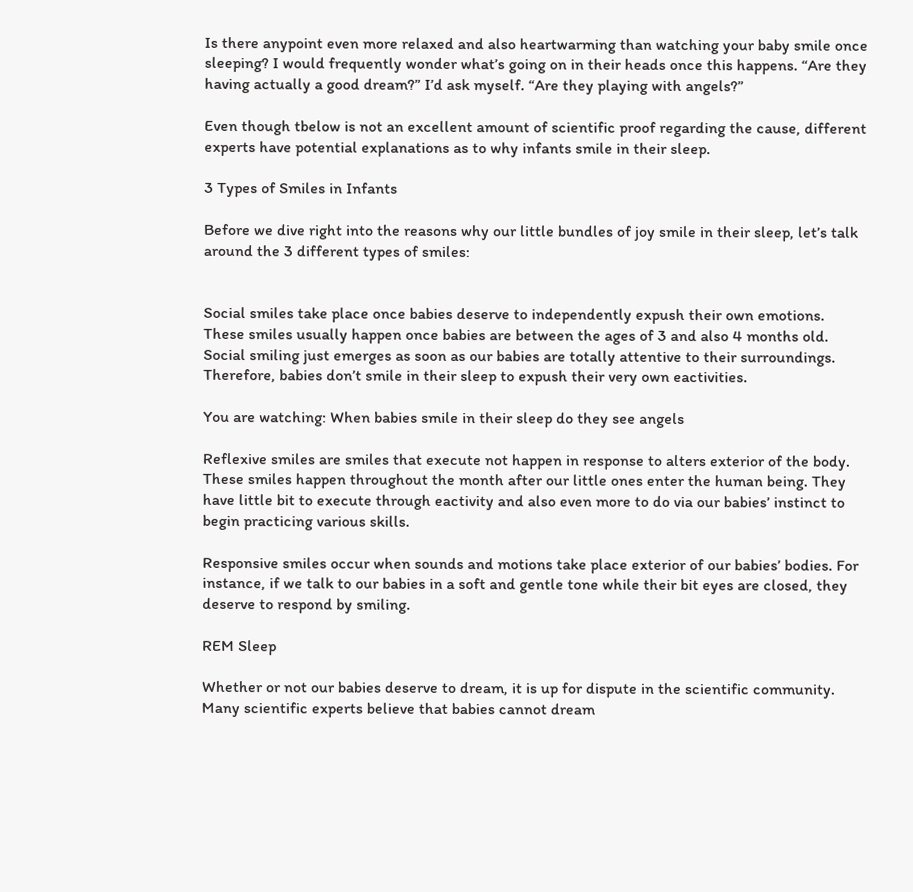Is there anypoint even more relaxed and also heartwarming than watching your baby smile once sleeping? I would frequently wonder what’s going on in their heads once this happens. “Are they having actually a good dream?” I’d ask myself. “Are they playing with angels?”

Even though tbelow is not an excellent amount of scientific proof regarding the cause, different experts have potential explanations as to why infants smile in their sleep.

3 Types of Smiles in Infants

Before we dive right into the reasons why our little bundles of joy smile in their sleep, let’s talk around the 3 different types of smiles:


Social smiles take place once babies deserve to independently expush their own emotions. These smiles usually happen once babies are between the ages of 3 and also 4 months old. Social smiling just emerges as soon as our babies are totally attentive to their surroundings. Therefore, babies don’t smile in their sleep to expush their very own eactivities.

You are watching: When babies smile in their sleep do they see angels

Reflexive smiles are smiles that execute not happen in response to alters exterior of the body. These smiles happen throughout the month after our little ones enter the human being. They have little bit to execute through eactivity and also even more to do via our babies’ instinct to begin practicing various skills.

Responsive smiles occur when sounds and motions take place exterior of our babies’ bodies. For instance, if we talk to our babies in a soft and gentle tone while their bit eyes are closed, they deserve to respond by smiling.

REM Sleep

Whether or not our babies deserve to dream, it is up for dispute in the scientific community. Many scientific experts believe that babies cannot dream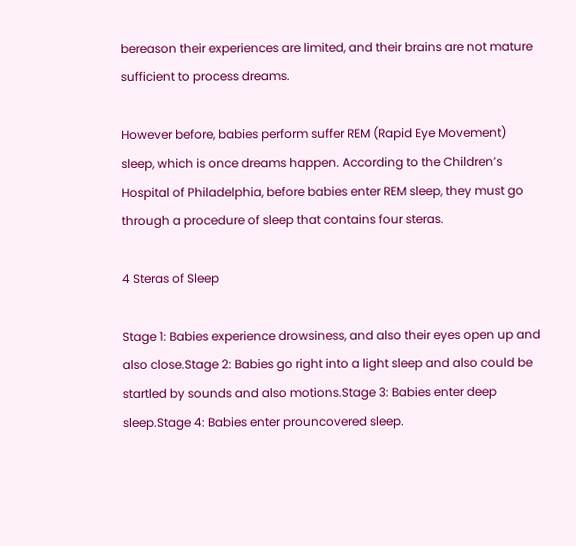bereason their experiences are limited, and their brains are not mature sufficient to process dreams.

However before, babies perform suffer REM (Rapid Eye Movement) sleep, which is once dreams happen. According to the Children’s Hospital of Philadelphia, before babies enter REM sleep, they must go through a procedure of sleep that contains four steras.

4 Steras of Sleep

Stage 1: Babies experience drowsiness, and also their eyes open up and also close.Stage 2: Babies go right into a light sleep and also could be startled by sounds and also motions.Stage 3: Babies enter deep sleep.Stage 4: Babies enter prouncovered sleep.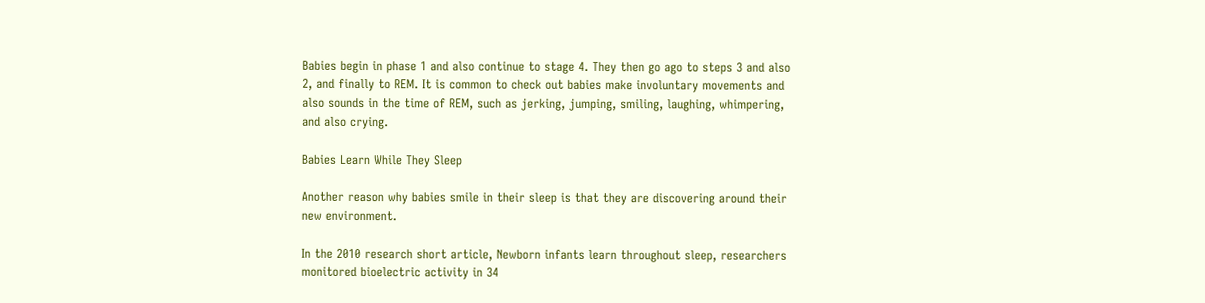Babies begin in phase 1 and also continue to stage 4. They then go ago to steps 3 and also 2, and finally to REM. It is common to check out babies make involuntary movements and also sounds in the time of REM, such as jerking, jumping, smiling, laughing, whimpering, and also crying.

Babies Learn While They Sleep

Another reason why babies smile in their sleep is that they are discovering around their new environment.

In the 2010 research short article, Newborn infants learn throughout sleep, researchers monitored bioelectric activity in 34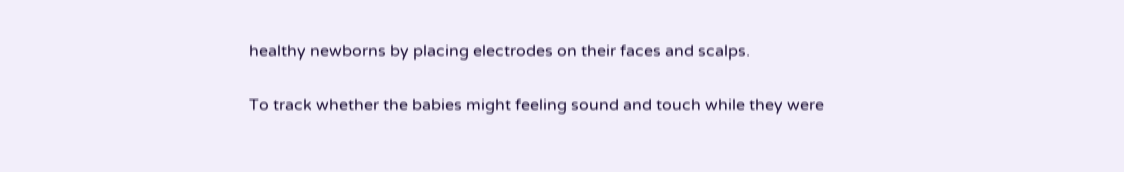healthy newborns by placing electrodes on their faces and scalps.

To track whether the babies might feeling sound and touch while they were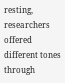resting, researchers offered different tones through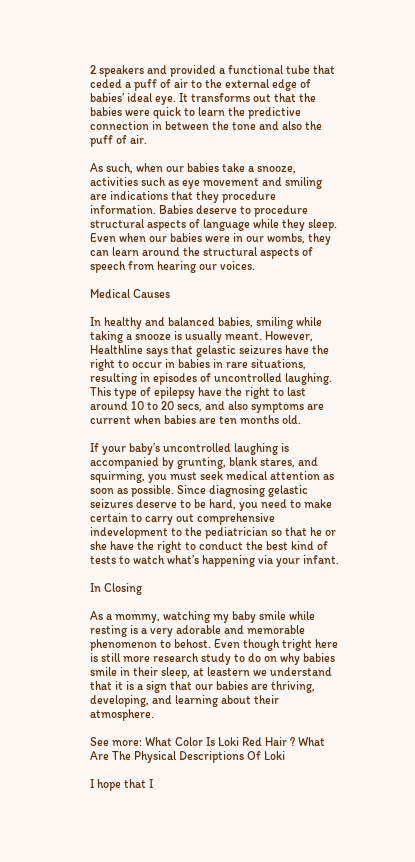2 speakers and provided a functional tube that ceded a puff of air to the external edge of babies’ ideal eye. It transforms out that the babies were quick to learn the predictive connection in between the tone and also the puff of air.

As such, when our babies take a snooze, activities such as eye movement and smiling are indications that they procedure information. Babies deserve to procedure structural aspects of language while they sleep. Even when our babies were in our wombs, they can learn around the structural aspects of speech from hearing our voices.

Medical Causes

In healthy and balanced babies, smiling while taking a snooze is usually meant. However, Healthline says that gelastic seizures have the right to occur in babies in rare situations, resulting in episodes of uncontrolled laughing. This type of epilepsy have the right to last around 10 to 20 secs, and also symptoms are current when babies are ten months old.

If your baby’s uncontrolled laughing is accompanied by grunting, blank stares, and squirming, you must seek medical attention as soon as possible. Since diagnosing gelastic seizures deserve to be hard, you need to make certain to carry out comprehensive indevelopment to the pediatrician so that he or she have the right to conduct the best kind of tests to watch what’s happening via your infant.

In Closing

As a mommy, watching my baby smile while resting is a very adorable and memorable phenomenon to behost. Even though tright here is still more research study to do on why babies smile in their sleep, at leastern we understand that it is a sign that our babies are thriving, developing, and learning about their atmosphere.

See more: What Color Is Loki Red Hair ? What Are The Physical Descriptions Of Loki

I hope that I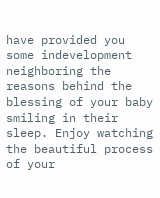have provided you some indevelopment neighboring the reasons behind the blessing of your baby smiling in their sleep. Enjoy watching the beautiful process of your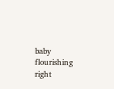baby flourishing right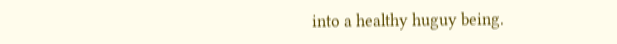into a healthy huguy being.